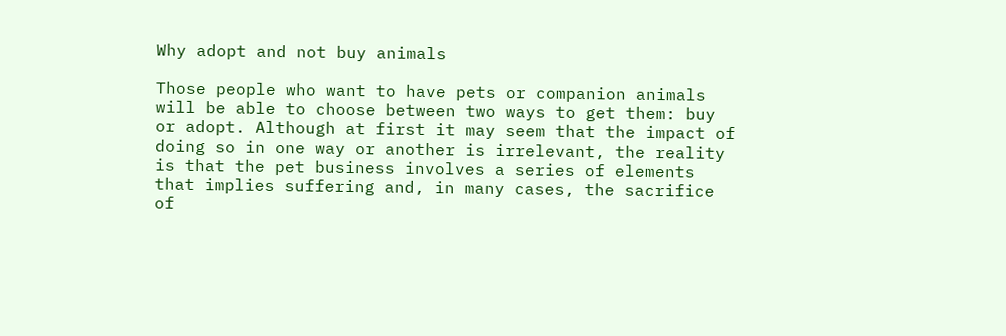Why adopt and not buy animals

Those people who want to have pets or companion animals will be able to choose between two ways to get them: buy or adopt. Although at first it may seem that the impact of doing so in one way or another is irrelevant, the reality is that the pet business involves a series of elements that implies suffering and, in many cases, the sacrifice of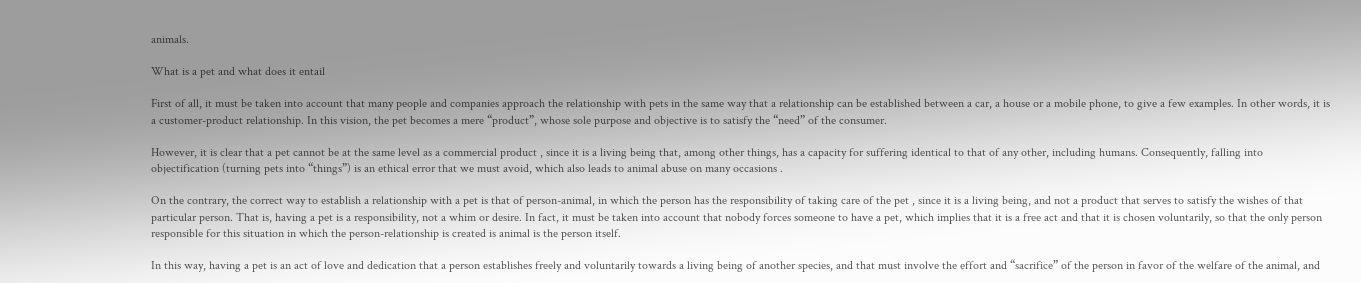animals.

What is a pet and what does it entail

First of all, it must be taken into account that many people and companies approach the relationship with pets in the same way that a relationship can be established between a car, a house or a mobile phone, to give a few examples. In other words, it is a customer-product relationship. In this vision, the pet becomes a mere “product”, whose sole purpose and objective is to satisfy the “need” of the consumer.

However, it is clear that a pet cannot be at the same level as a commercial product , since it is a living being that, among other things, has a capacity for suffering identical to that of any other, including humans. Consequently, falling into objectification (turning pets into “things”) is an ethical error that we must avoid, which also leads to animal abuse on many occasions .

On the contrary, the correct way to establish a relationship with a pet is that of person-animal, in which the person has the responsibility of taking care of the pet , since it is a living being, and not a product that serves to satisfy the wishes of that particular person. That is, having a pet is a responsibility, not a whim or desire. In fact, it must be taken into account that nobody forces someone to have a pet, which implies that it is a free act and that it is chosen voluntarily, so that the only person responsible for this situation in which the person-relationship is created is animal is the person itself.

In this way, having a pet is an act of love and dedication that a person establishes freely and voluntarily towards a living being of another species, and that must involve the effort and “sacrifice” of the person in favor of the welfare of the animal, and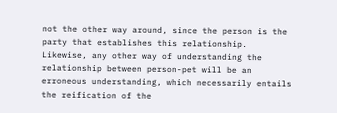not the other way around, since the person is the party that establishes this relationship. Likewise, any other way of understanding the relationship between person-pet will be an erroneous understanding, which necessarily entails the reification of the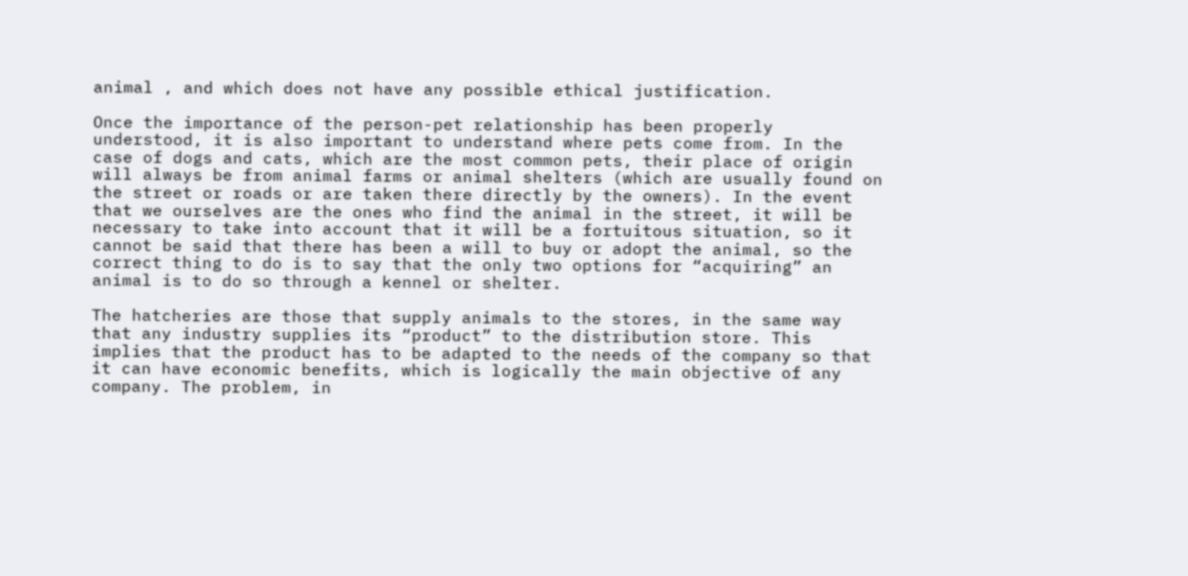animal , and which does not have any possible ethical justification.

Once the importance of the person-pet relationship has been properly understood, it is also important to understand where pets come from. In the case of dogs and cats, which are the most common pets, their place of origin will always be from animal farms or animal shelters (which are usually found on the street or roads or are taken there directly by the owners). In the event that we ourselves are the ones who find the animal in the street, it will be necessary to take into account that it will be a fortuitous situation, so it cannot be said that there has been a will to buy or adopt the animal, so the correct thing to do is to say that the only two options for “acquiring” an animal is to do so through a kennel or shelter.

The hatcheries are those that supply animals to the stores, in the same way that any industry supplies its “product” to the distribution store. This implies that the product has to be adapted to the needs of the company so that it can have economic benefits, which is logically the main objective of any company. The problem, in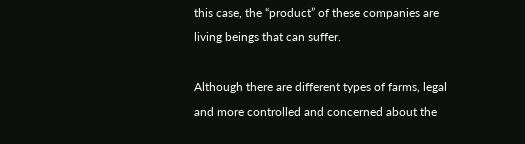this case, the “product” of these companies are living beings that can suffer.

Although there are different types of farms, legal and more controlled and concerned about the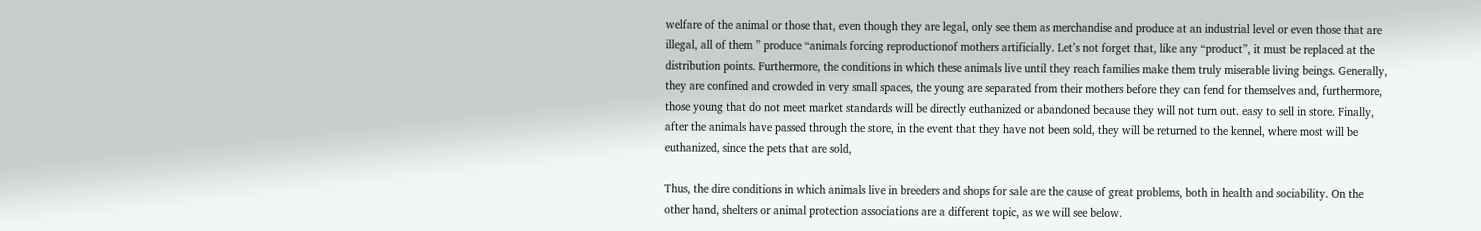welfare of the animal or those that, even though they are legal, only see them as merchandise and produce at an industrial level or even those that are illegal, all of them ” produce “animals forcing reproductionof mothers artificially. Let’s not forget that, like any “product”, it must be replaced at the distribution points. Furthermore, the conditions in which these animals live until they reach families make them truly miserable living beings. Generally, they are confined and crowded in very small spaces, the young are separated from their mothers before they can fend for themselves and, furthermore, those young that do not meet market standards will be directly euthanized or abandoned because they will not turn out. easy to sell in store. Finally, after the animals have passed through the store, in the event that they have not been sold, they will be returned to the kennel, where most will be euthanized, since the pets that are sold,

Thus, the dire conditions in which animals live in breeders and shops for sale are the cause of great problems, both in health and sociability. On the other hand, shelters or animal protection associations are a different topic, as we will see below.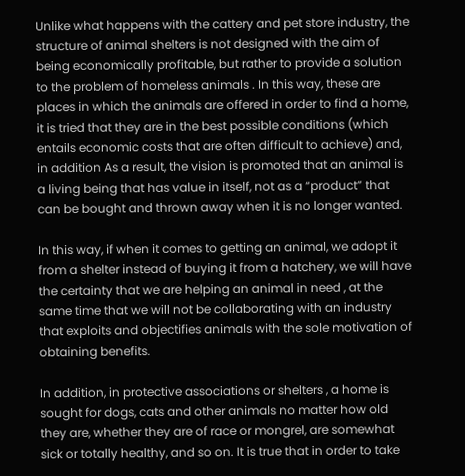Unlike what happens with the cattery and pet store industry, the structure of animal shelters is not designed with the aim of being economically profitable, but rather to provide a solution to the problem of homeless animals . In this way, these are places in which the animals are offered in order to find a home, it is tried that they are in the best possible conditions (which entails economic costs that are often difficult to achieve) and, in addition As a result, the vision is promoted that an animal is a living being that has value in itself, not as a “product” that can be bought and thrown away when it is no longer wanted.

In this way, if when it comes to getting an animal, we adopt it from a shelter instead of buying it from a hatchery, we will have the certainty that we are helping an animal in need , at the same time that we will not be collaborating with an industry that exploits and objectifies animals with the sole motivation of obtaining benefits.

In addition, in protective associations or shelters , a home is sought for dogs, cats and other animals no matter how old they are, whether they are of race or mongrel, are somewhat sick or totally healthy, and so on. It is true that in order to take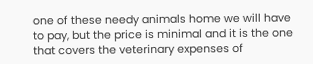one of these needy animals home we will have to pay, but the price is minimal and it is the one that covers the veterinary expenses of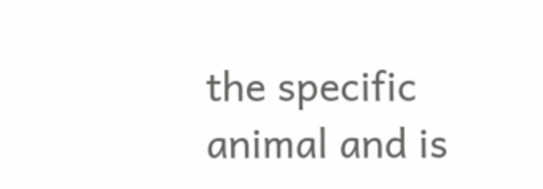the specific animal and is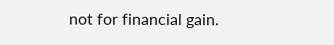not for financial gain.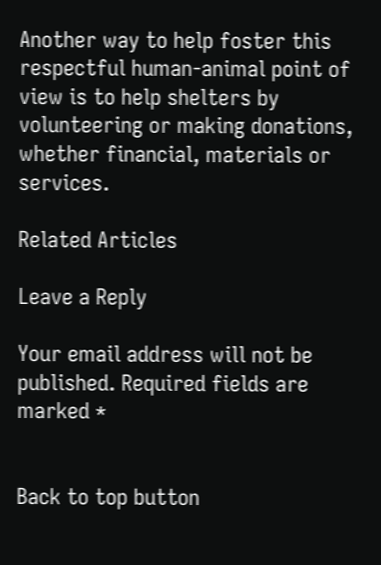Another way to help foster this respectful human-animal point of view is to help shelters by volunteering or making donations, whether financial, materials or services.

Related Articles

Leave a Reply

Your email address will not be published. Required fields are marked *


Back to top button